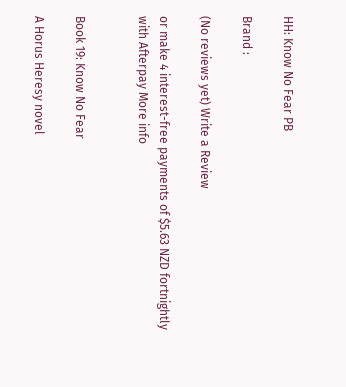HH: Know No Fear PB

Brand :

(No reviews yet) Write a Review

or make 4 interest-free payments of $5.63 NZD fortnightly with Afterpay More info


Book 19: Know No Fear

A Horus Heresy novel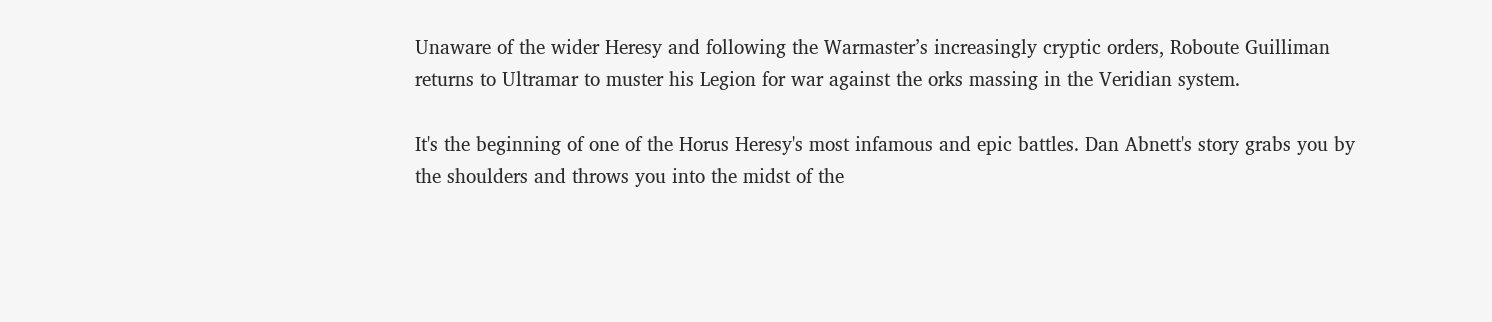Unaware of the wider Heresy and following the Warmaster’s increasingly cryptic orders, Roboute Guilliman returns to Ultramar to muster his Legion for war against the orks massing in the Veridian system.

It's the beginning of one of the Horus Heresy's most infamous and epic battles. Dan Abnett's story grabs you by the shoulders and throws you into the midst of the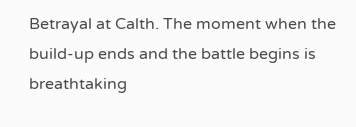Betrayal at Calth. The moment when the build-up ends and the battle begins is breathtaking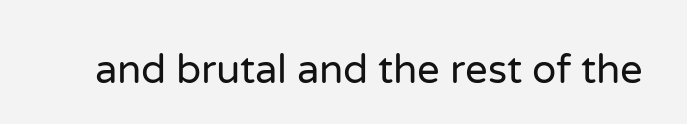and brutal and the rest of the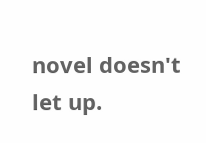novel doesn't let up.